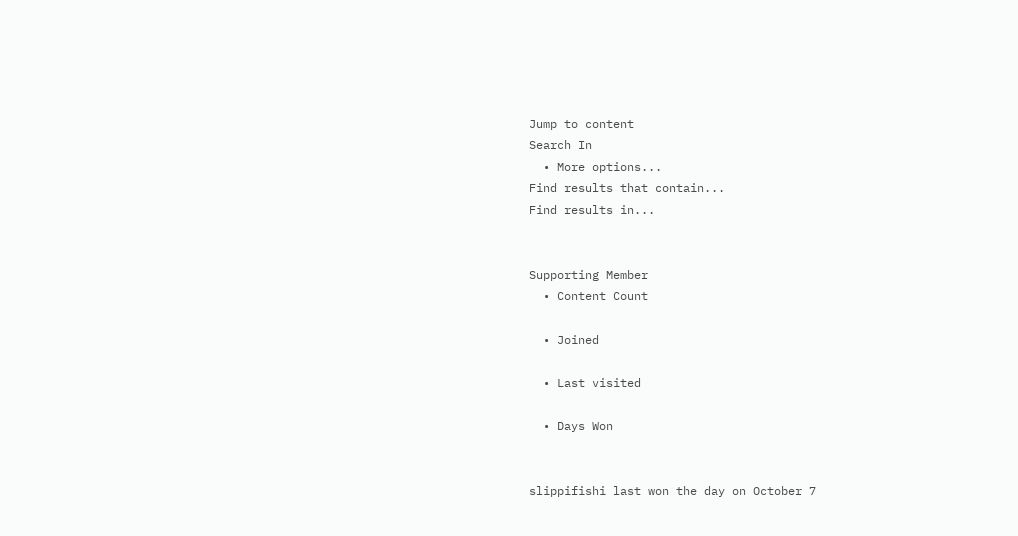Jump to content
Search In
  • More options...
Find results that contain...
Find results in...


Supporting Member
  • Content Count

  • Joined

  • Last visited

  • Days Won


slippifishi last won the day on October 7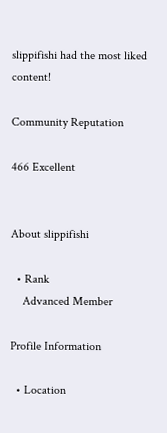slippifishi had the most liked content!

Community Reputation

466 Excellent


About slippifishi

  • Rank
    Advanced Member

Profile Information

  • Location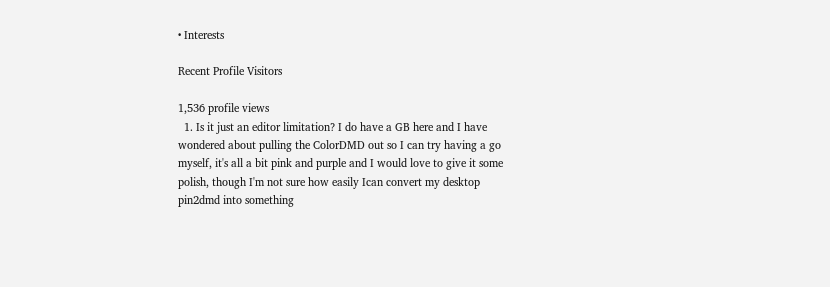• Interests

Recent Profile Visitors

1,536 profile views
  1. Is it just an editor limitation? I do have a GB here and I have wondered about pulling the ColorDMD out so I can try having a go myself, it's all a bit pink and purple and I would love to give it some polish, though I'm not sure how easily Ican convert my desktop pin2dmd into something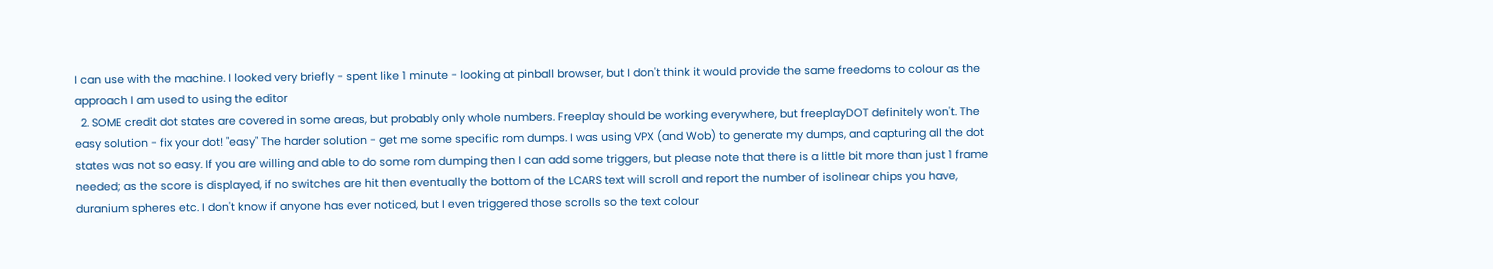I can use with the machine. I looked very briefly - spent like 1 minute - looking at pinball browser, but I don't think it would provide the same freedoms to colour as the approach I am used to using the editor
  2. SOME credit dot states are covered in some areas, but probably only whole numbers. Freeplay should be working everywhere, but freeplayDOT definitely won't. The easy solution - fix your dot! "easy" The harder solution - get me some specific rom dumps. I was using VPX (and Wob) to generate my dumps, and capturing all the dot states was not so easy. If you are willing and able to do some rom dumping then I can add some triggers, but please note that there is a little bit more than just 1 frame needed; as the score is displayed, if no switches are hit then eventually the bottom of the LCARS text will scroll and report the number of isolinear chips you have, duranium spheres etc. I don't know if anyone has ever noticed, but I even triggered those scrolls so the text colour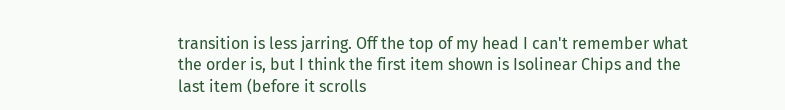transition is less jarring. Off the top of my head I can't remember what the order is, but I think the first item shown is Isolinear Chips and the last item (before it scrolls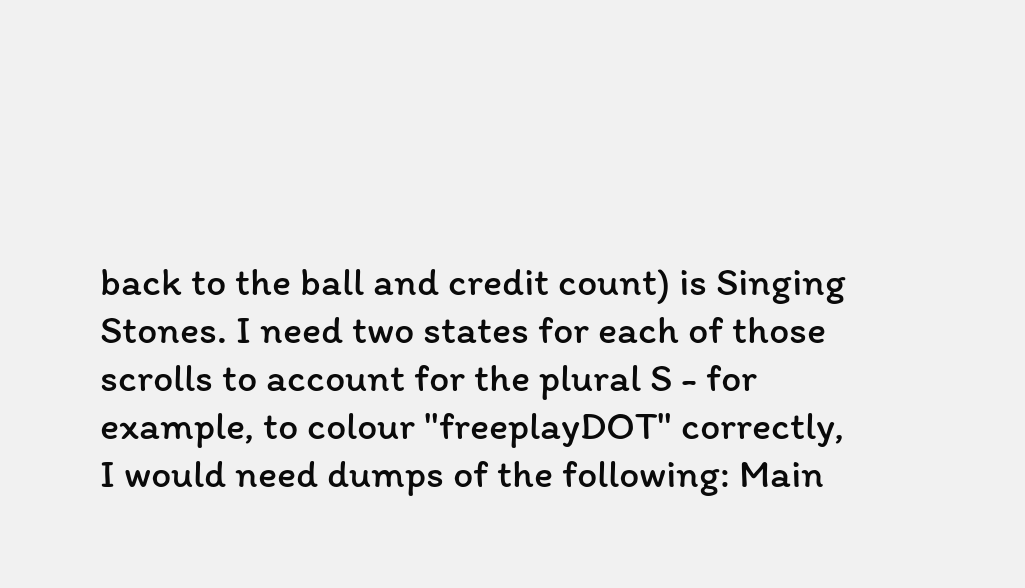back to the ball and credit count) is Singing Stones. I need two states for each of those scrolls to account for the plural S - for example, to colour "freeplayDOT" correctly, I would need dumps of the following: Main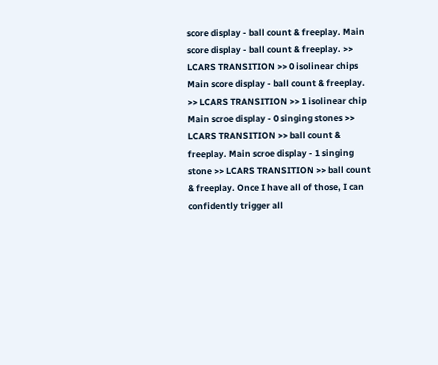score display - ball count & freeplay. Main score display - ball count & freeplay. >> LCARS TRANSITION >> 0 isolinear chips Main score display - ball count & freeplay. >> LCARS TRANSITION >> 1 isolinear chip Main scroe display - 0 singing stones >> LCARS TRANSITION >> ball count & freeplay. Main scroe display - 1 singing stone >> LCARS TRANSITION >> ball count & freeplay. Once I have all of those, I can confidently trigger all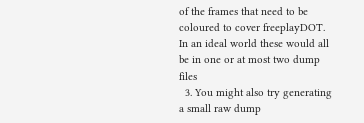of the frames that need to be coloured to cover freeplayDOT. In an ideal world these would all be in one or at most two dump files
  3. You might also try generating a small raw dump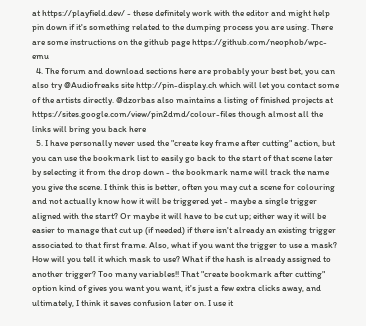at https://playfield.dev/ - these definitely work with the editor and might help pin down if it's something related to the dumping process you are using. There are some instructions on the github page https://github.com/neophob/wpc-emu
  4. The forum and download sections here are probably your best bet, you can also try @Audiofreaks site http://pin-display.ch which will let you contact some of the artists directly. @dzorbas also maintains a listing of finished projects at https://sites.google.com/view/pin2dmd/colour-files though almost all the links will bring you back here
  5. I have personally never used the "create key frame after cutting" action, but you can use the bookmark list to easily go back to the start of that scene later by selecting it from the drop down - the bookmark name will track the name you give the scene. I think this is better, often you may cut a scene for colouring and not actually know how it will be triggered yet - maybe a single trigger aligned with the start? Or maybe it will have to be cut up; either way it will be easier to manage that cut up (if needed) if there isn't already an existing trigger associated to that first frame. Also, what if you want the trigger to use a mask? How will you tell it which mask to use? What if the hash is already assigned to another trigger? Too many variables!! That "create bookmark after cutting" option kind of gives you want you want, it's just a few extra clicks away, and ultimately, I think it saves confusion later on. I use it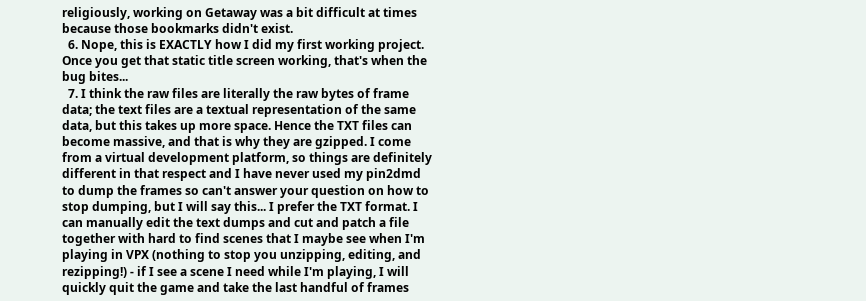religiously, working on Getaway was a bit difficult at times because those bookmarks didn't exist.
  6. Nope, this is EXACTLY how I did my first working project. Once you get that static title screen working, that's when the bug bites...
  7. I think the raw files are literally the raw bytes of frame data; the text files are a textual representation of the same data, but this takes up more space. Hence the TXT files can become massive, and that is why they are gzipped. I come from a virtual development platform, so things are definitely different in that respect and I have never used my pin2dmd to dump the frames so can't answer your question on how to stop dumping, but I will say this... I prefer the TXT format. I can manually edit the text dumps and cut and patch a file together with hard to find scenes that I maybe see when I'm playing in VPX (nothing to stop you unzipping, editing, and rezipping!) - if I see a scene I need while I'm playing, I will quickly quit the game and take the last handful of frames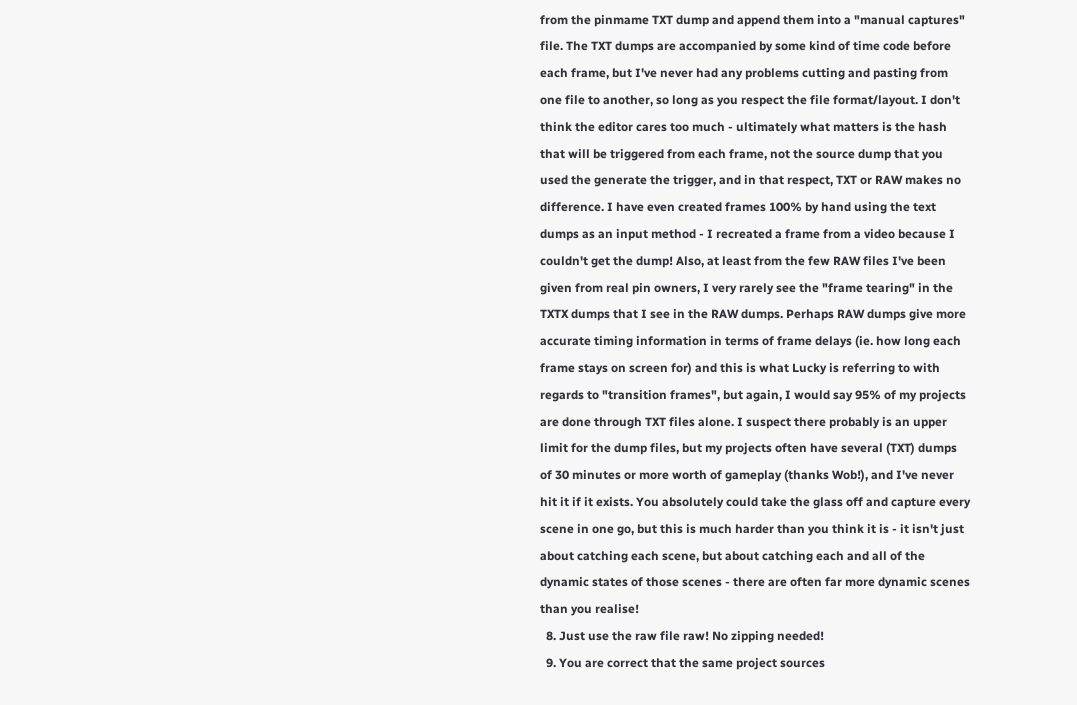from the pinmame TXT dump and append them into a "manual captures" file. The TXT dumps are accompanied by some kind of time code before each frame, but I've never had any problems cutting and pasting from one file to another, so long as you respect the file format/layout. I don't think the editor cares too much - ultimately what matters is the hash that will be triggered from each frame, not the source dump that you used the generate the trigger, and in that respect, TXT or RAW makes no difference. I have even created frames 100% by hand using the text dumps as an input method - I recreated a frame from a video because I couldn't get the dump! Also, at least from the few RAW files I've been given from real pin owners, I very rarely see the "frame tearing" in the TXTX dumps that I see in the RAW dumps. Perhaps RAW dumps give more accurate timing information in terms of frame delays (ie. how long each frame stays on screen for) and this is what Lucky is referring to with regards to "transition frames", but again, I would say 95% of my projects are done through TXT files alone. I suspect there probably is an upper limit for the dump files, but my projects often have several (TXT) dumps of 30 minutes or more worth of gameplay (thanks Wob!), and I've never hit it if it exists. You absolutely could take the glass off and capture every scene in one go, but this is much harder than you think it is - it isn't just about catching each scene, but about catching each and all of the dynamic states of those scenes - there are often far more dynamic scenes than you realise!
  8. Just use the raw file raw! No zipping needed!
  9. You are correct that the same project sources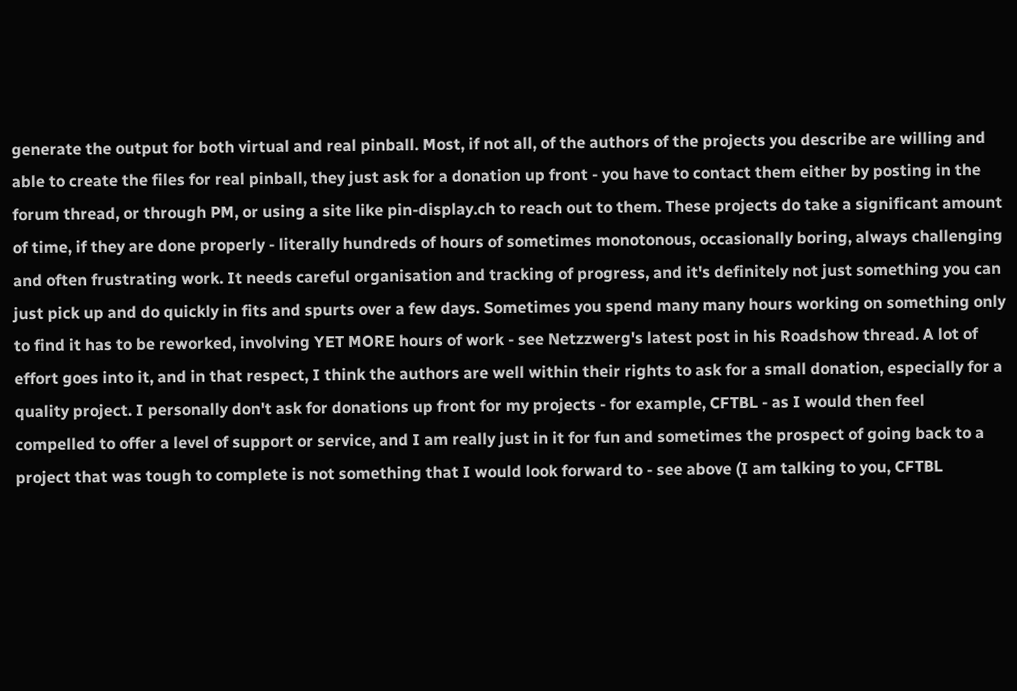generate the output for both virtual and real pinball. Most, if not all, of the authors of the projects you describe are willing and able to create the files for real pinball, they just ask for a donation up front - you have to contact them either by posting in the forum thread, or through PM, or using a site like pin-display.ch to reach out to them. These projects do take a significant amount of time, if they are done properly - literally hundreds of hours of sometimes monotonous, occasionally boring, always challenging and often frustrating work. It needs careful organisation and tracking of progress, and it's definitely not just something you can just pick up and do quickly in fits and spurts over a few days. Sometimes you spend many many hours working on something only to find it has to be reworked, involving YET MORE hours of work - see Netzzwerg's latest post in his Roadshow thread. A lot of effort goes into it, and in that respect, I think the authors are well within their rights to ask for a small donation, especially for a quality project. I personally don't ask for donations up front for my projects - for example, CFTBL - as I would then feel compelled to offer a level of support or service, and I am really just in it for fun and sometimes the prospect of going back to a project that was tough to complete is not something that I would look forward to - see above (I am talking to you, CFTBL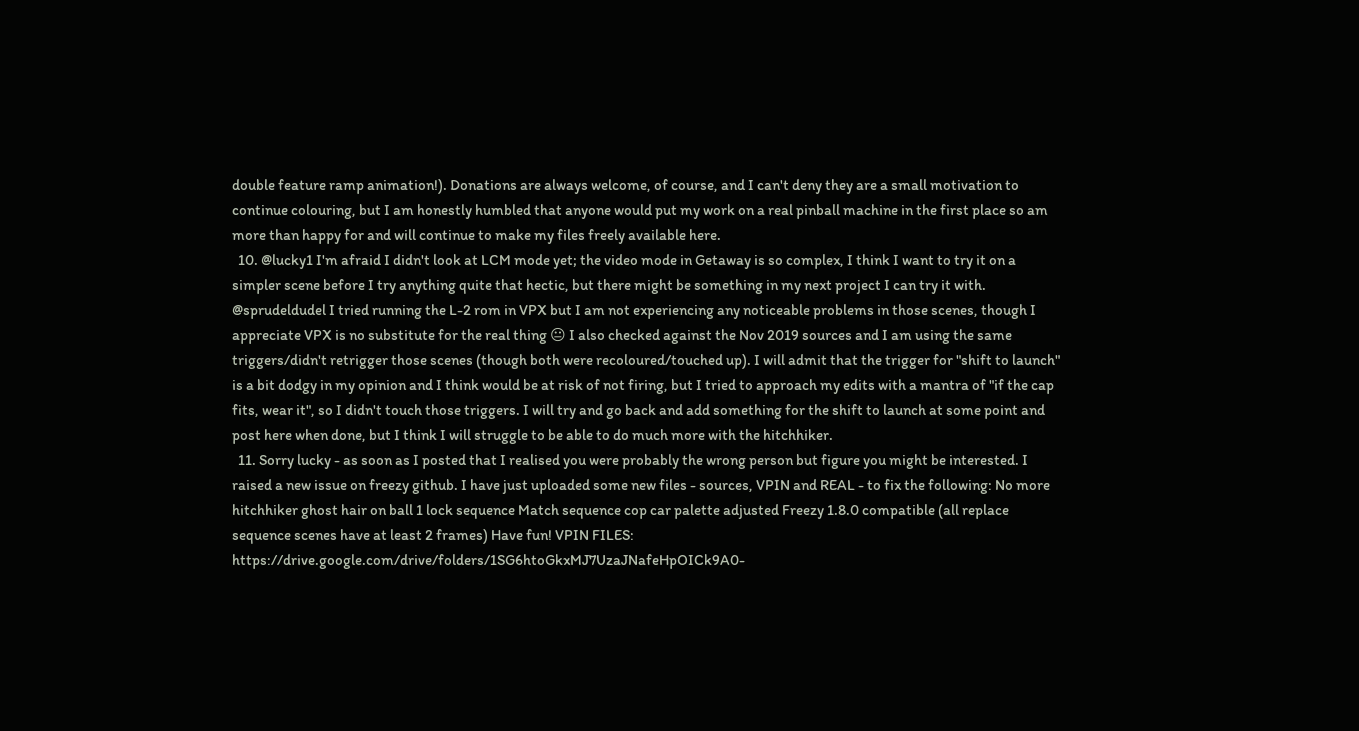double feature ramp animation!). Donations are always welcome, of course, and I can't deny they are a small motivation to continue colouring, but I am honestly humbled that anyone would put my work on a real pinball machine in the first place so am more than happy for and will continue to make my files freely available here.
  10. @lucky1 I'm afraid I didn't look at LCM mode yet; the video mode in Getaway is so complex, I think I want to try it on a simpler scene before I try anything quite that hectic, but there might be something in my next project I can try it with. @sprudeldudel I tried running the L-2 rom in VPX but I am not experiencing any noticeable problems in those scenes, though I appreciate VPX is no substitute for the real thing 😐 I also checked against the Nov 2019 sources and I am using the same triggers/didn't retrigger those scenes (though both were recoloured/touched up). I will admit that the trigger for "shift to launch" is a bit dodgy in my opinion and I think would be at risk of not firing, but I tried to approach my edits with a mantra of "if the cap fits, wear it", so I didn't touch those triggers. I will try and go back and add something for the shift to launch at some point and post here when done, but I think I will struggle to be able to do much more with the hitchhiker.
  11. Sorry lucky - as soon as I posted that I realised you were probably the wrong person but figure you might be interested. I raised a new issue on freezy github. I have just uploaded some new files - sources, VPIN and REAL - to fix the following: No more hitchhiker ghost hair on ball 1 lock sequence Match sequence cop car palette adjusted Freezy 1.8.0 compatible (all replace sequence scenes have at least 2 frames) Have fun! VPIN FILES: https://drive.google.com/drive/folders/1SG6htoGkxMJ7UzaJNafeHpOICk9A0-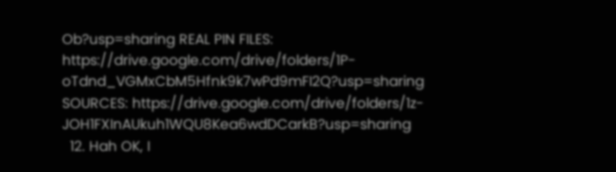Ob?usp=sharing REAL PIN FILES: https://drive.google.com/drive/folders/1P-oTdnd_VGMxCbM5Hfnk9k7wPd9mFI2Q?usp=sharing SOURCES: https://drive.google.com/drive/folders/1z-JOH1FXInAUkuh1WQU8Kea6wdDCarkB?usp=sharing
  12. Hah OK, I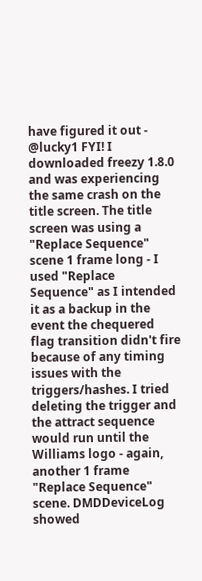have figured it out - @lucky1 FYI! I downloaded freezy 1.8.0 and was experiencing the same crash on the title screen. The title screen was using a "Replace Sequence" scene 1 frame long - I used "Replace Sequence" as I intended it as a backup in the event the chequered flag transition didn't fire because of any timing issues with the triggers/hashes. I tried deleting the trigger and the attract sequence would run until the Williams logo - again, another 1 frame "Replace Sequence" scene. DMDDeviceLog showed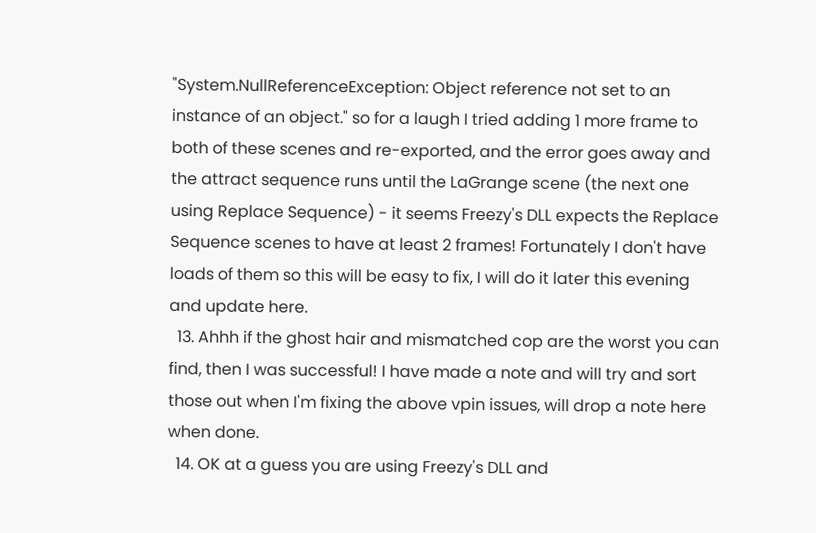"System.NullReferenceException: Object reference not set to an instance of an object." so for a laugh I tried adding 1 more frame to both of these scenes and re-exported, and the error goes away and the attract sequence runs until the LaGrange scene (the next one using Replace Sequence) - it seems Freezy's DLL expects the Replace Sequence scenes to have at least 2 frames! Fortunately I don't have loads of them so this will be easy to fix, I will do it later this evening and update here.
  13. Ahhh if the ghost hair and mismatched cop are the worst you can find, then I was successful! I have made a note and will try and sort those out when I'm fixing the above vpin issues, will drop a note here when done.
  14. OK at a guess you are using Freezy's DLL and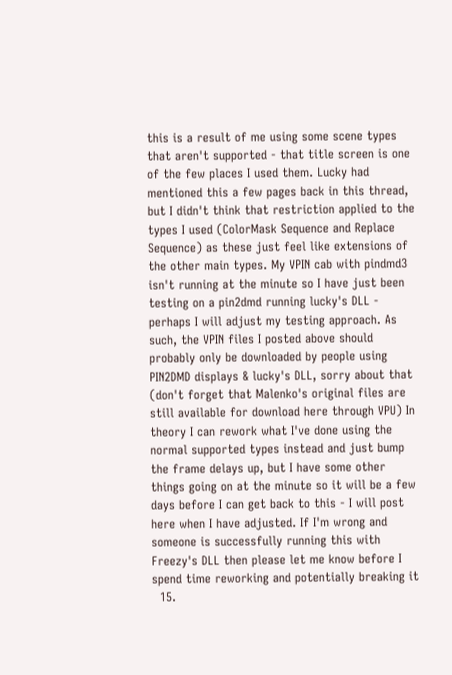this is a result of me using some scene types that aren't supported - that title screen is one of the few places I used them. Lucky had mentioned this a few pages back in this thread, but I didn't think that restriction applied to the types I used (ColorMask Sequence and Replace Sequence) as these just feel like extensions of the other main types. My VPIN cab with pindmd3 isn't running at the minute so I have just been testing on a pin2dmd running lucky's DLL - perhaps I will adjust my testing approach. As such, the VPIN files I posted above should probably only be downloaded by people using PIN2DMD displays & lucky's DLL, sorry about that (don't forget that Malenko's original files are still available for download here through VPU) In theory I can rework what I've done using the normal supported types instead and just bump the frame delays up, but I have some other things going on at the minute so it will be a few days before I can get back to this - I will post here when I have adjusted. If I'm wrong and someone is successfully running this with Freezy's DLL then please let me know before I spend time reworking and potentially breaking it
  15.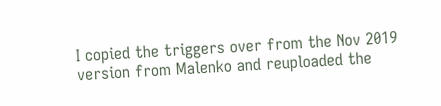I copied the triggers over from the Nov 2019 version from Malenko and reuploaded the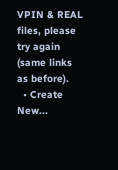VPIN & REAL files, please try again (same links as before).
  • Create New...